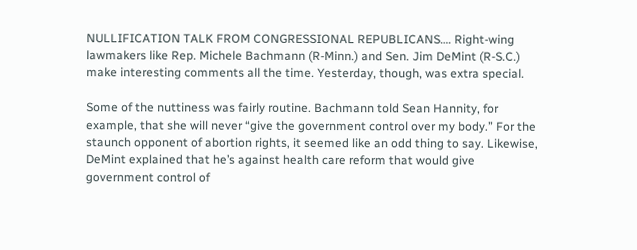NULLIFICATION TALK FROM CONGRESSIONAL REPUBLICANS…. Right-wing lawmakers like Rep. Michele Bachmann (R-Minn.) and Sen. Jim DeMint (R-S.C.) make interesting comments all the time. Yesterday, though, was extra special.

Some of the nuttiness was fairly routine. Bachmann told Sean Hannity, for example, that she will never “give the government control over my body.” For the staunch opponent of abortion rights, it seemed like an odd thing to say. Likewise, DeMint explained that he’s against health care reform that would give government control of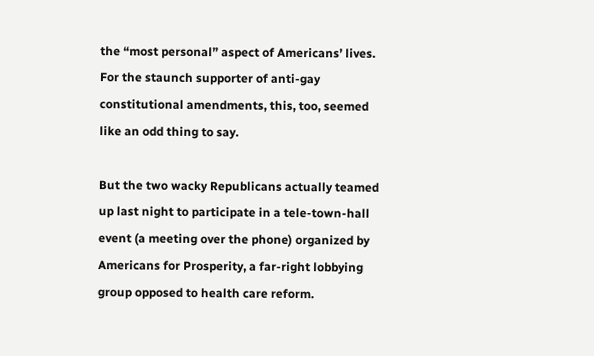the “most personal” aspect of Americans’ lives. For the staunch supporter of anti-gay constitutional amendments, this, too, seemed like an odd thing to say.

But the two wacky Republicans actually teamed up last night to participate in a tele-town-hall event (a meeting over the phone) organized by Americans for Prosperity, a far-right lobbying group opposed to health care reform.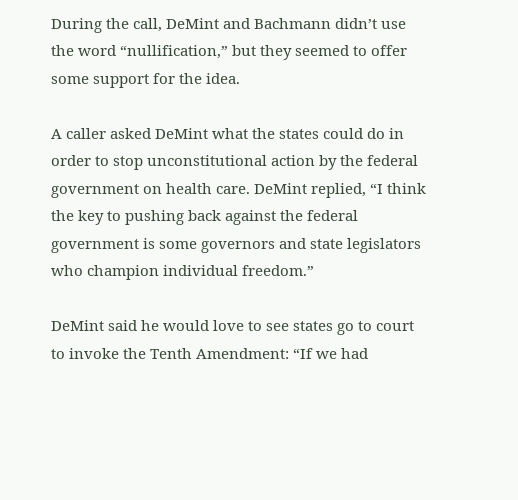During the call, DeMint and Bachmann didn’t use the word “nullification,” but they seemed to offer some support for the idea.

A caller asked DeMint what the states could do in order to stop unconstitutional action by the federal government on health care. DeMint replied, “I think the key to pushing back against the federal government is some governors and state legislators who champion individual freedom.”

DeMint said he would love to see states go to court to invoke the Tenth Amendment: “If we had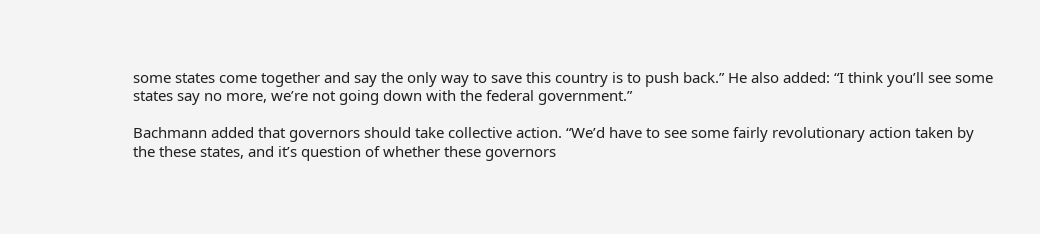some states come together and say the only way to save this country is to push back.” He also added: “I think you’ll see some states say no more, we’re not going down with the federal government.”

Bachmann added that governors should take collective action. “We’d have to see some fairly revolutionary action taken by the these states, and it’s question of whether these governors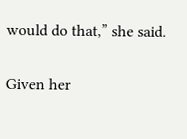would do that,” she said.

Given her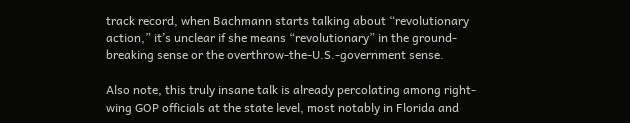track record, when Bachmann starts talking about “revolutionary action,” it’s unclear if she means “revolutionary” in the ground-breaking sense or the overthrow-the-U.S.-government sense.

Also note, this truly insane talk is already percolating among right-wing GOP officials at the state level, most notably in Florida and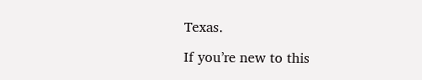Texas.

If you’re new to this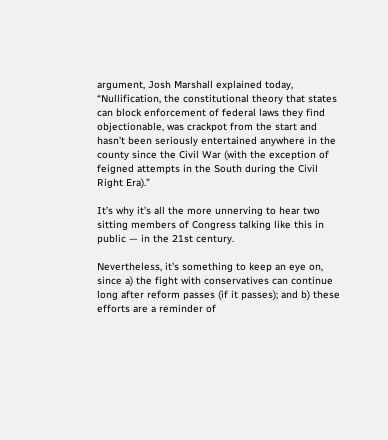argument, Josh Marshall explained today, “Nullification, the constitutional theory that states can block enforcement of federal laws they find objectionable, was crackpot from the start and hasn’t been seriously entertained anywhere in the county since the Civil War (with the exception of feigned attempts in the South during the Civil Right Era).”

It’s why it’s all the more unnerving to hear two sitting members of Congress talking like this in public — in the 21st century.

Nevertheless, it’s something to keep an eye on, since a) the fight with conservatives can continue long after reform passes (if it passes); and b) these efforts are a reminder of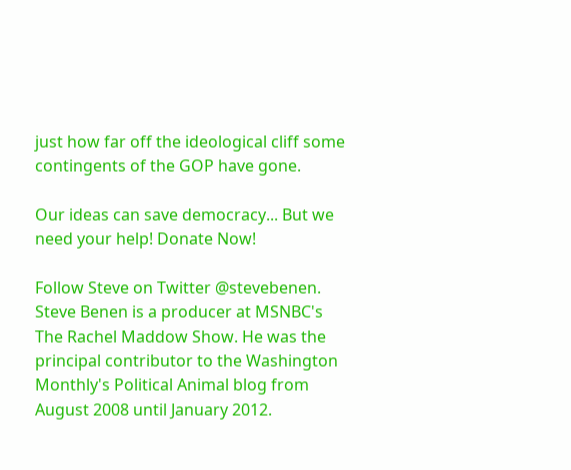just how far off the ideological cliff some contingents of the GOP have gone.

Our ideas can save democracy... But we need your help! Donate Now!

Follow Steve on Twitter @stevebenen. Steve Benen is a producer at MSNBC's The Rachel Maddow Show. He was the principal contributor to the Washington Monthly's Political Animal blog from August 2008 until January 2012.